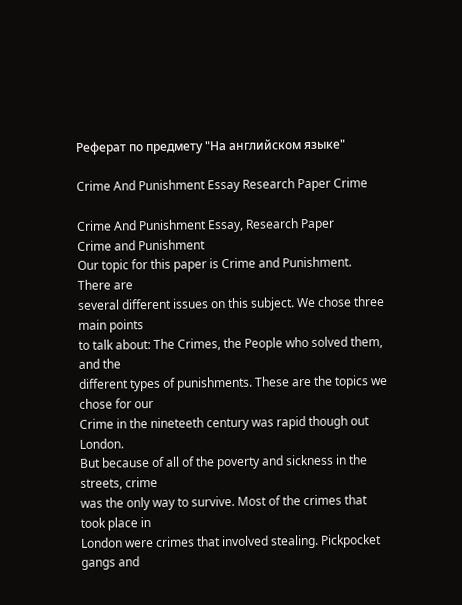Реферат по предмету "На английском языке"

Crime And Punishment Essay Research Paper Crime

Crime And Punishment Essay, Research Paper
Crime and Punishment
Our topic for this paper is Crime and Punishment. There are
several different issues on this subject. We chose three main points
to talk about: The Crimes, the People who solved them, and the
different types of punishments. These are the topics we chose for our
Crime in the nineteeth century was rapid though out London.
But because of all of the poverty and sickness in the streets, crime
was the only way to survive. Most of the crimes that took place in
London were crimes that involved stealing. Pickpocket gangs and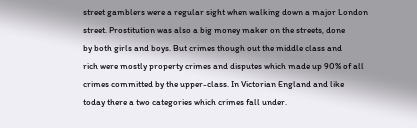street gamblers were a regular sight when walking down a major London
street. Prostitution was also a big money maker on the streets, done
by both girls and boys. But crimes though out the middle class and
rich were mostly property crimes and disputes which made up 90% of all
crimes committed by the upper-class. In Victorian England and like
today there a two categories which crimes fall under.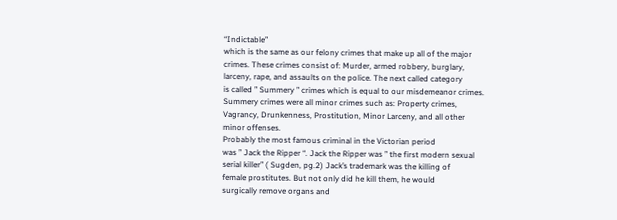“Indictable”
which is the same as our felony crimes that make up all of the major
crimes. These crimes consist of: Murder, armed robbery, burglary,
larceny, rape, and assaults on the police. The next called category
is called ” Summery ” crimes which is equal to our misdemeanor crimes.
Summery crimes were all minor crimes such as: Property crimes,
Vagrancy, Drunkenness, Prostitution, Minor Larceny, and all other
minor offenses.
Probably the most famous criminal in the Victorian period
was ” Jack the Ripper “. Jack the Ripper was ” the first modern sexual
serial killer” ( Sugden, pg.2) Jack’s trademark was the killing of
female prostitutes. But not only did he kill them, he would
surgically remove organs and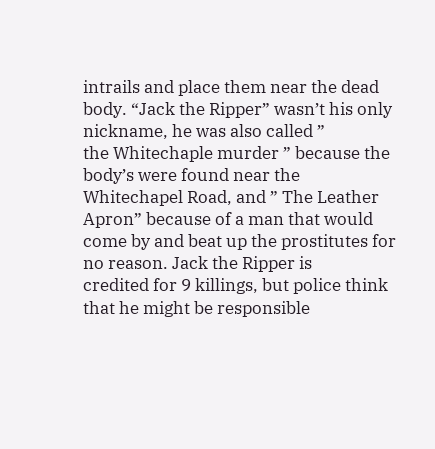intrails and place them near the dead
body. “Jack the Ripper” wasn’t his only nickname, he was also called ”
the Whitechaple murder ” because the body’s were found near the
Whitechapel Road, and ” The Leather Apron” because of a man that would
come by and beat up the prostitutes for no reason. Jack the Ripper is
credited for 9 killings, but police think that he might be responsible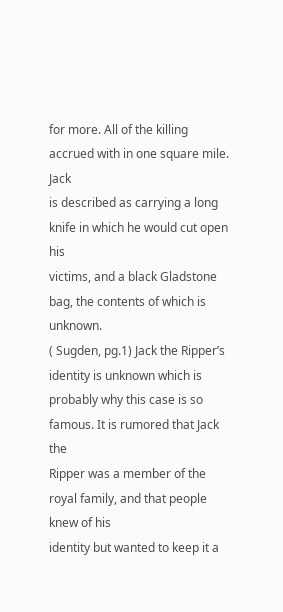for more. All of the killing accrued with in one square mile. Jack
is described as carrying a long knife in which he would cut open his
victims, and a black Gladstone bag, the contents of which is unknown.
( Sugden, pg.1) Jack the Ripper’s identity is unknown which is
probably why this case is so famous. It is rumored that Jack the
Ripper was a member of the royal family, and that people knew of his
identity but wanted to keep it a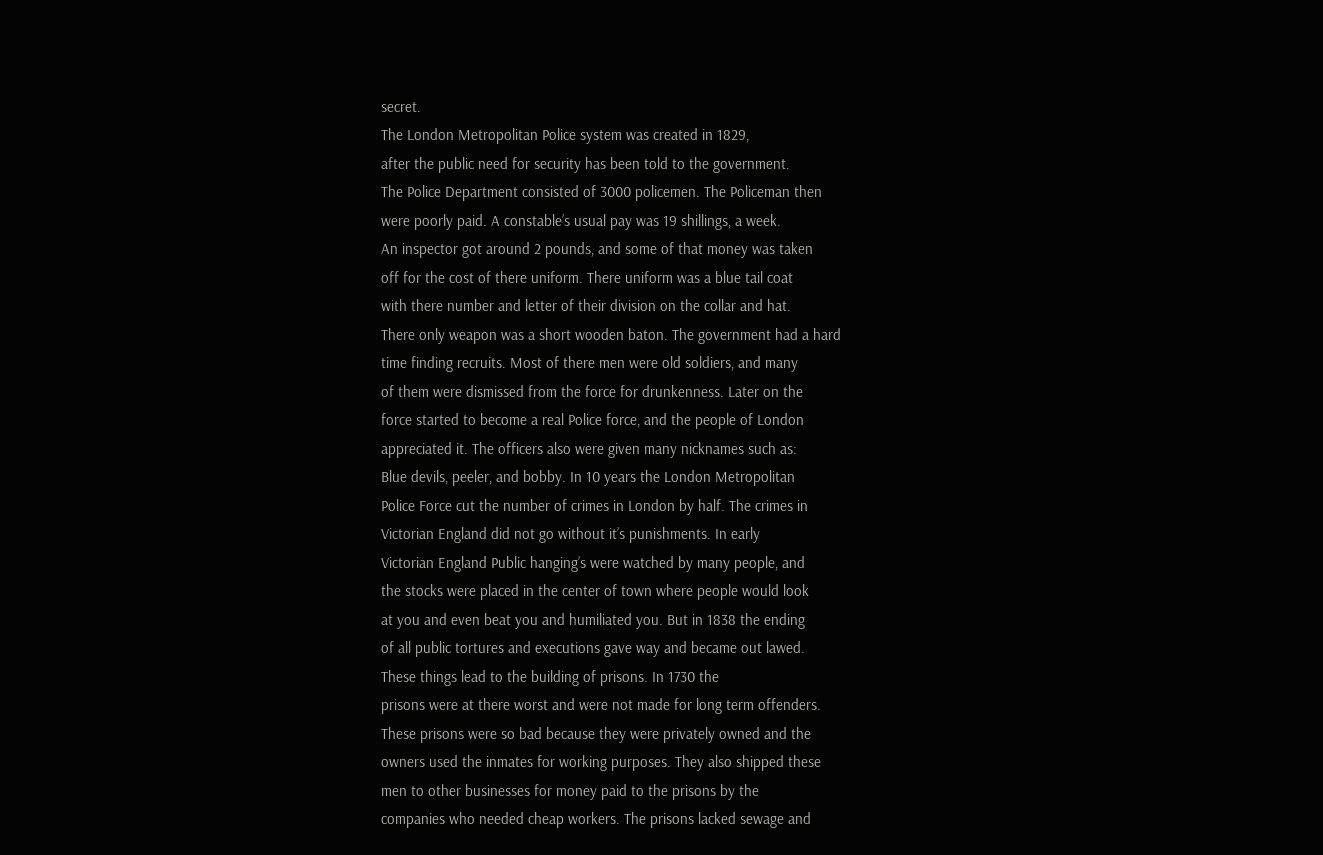secret.
The London Metropolitan Police system was created in 1829,
after the public need for security has been told to the government.
The Police Department consisted of 3000 policemen. The Policeman then
were poorly paid. A constable’s usual pay was 19 shillings, a week.
An inspector got around 2 pounds, and some of that money was taken
off for the cost of there uniform. There uniform was a blue tail coat
with there number and letter of their division on the collar and hat.
There only weapon was a short wooden baton. The government had a hard
time finding recruits. Most of there men were old soldiers, and many
of them were dismissed from the force for drunkenness. Later on the
force started to become a real Police force, and the people of London
appreciated it. The officers also were given many nicknames such as:
Blue devils, peeler, and bobby. In 10 years the London Metropolitan
Police Force cut the number of crimes in London by half. The crimes in
Victorian England did not go without it’s punishments. In early
Victorian England Public hanging’s were watched by many people, and
the stocks were placed in the center of town where people would look
at you and even beat you and humiliated you. But in 1838 the ending
of all public tortures and executions gave way and became out lawed.
These things lead to the building of prisons. In 1730 the
prisons were at there worst and were not made for long term offenders.
These prisons were so bad because they were privately owned and the
owners used the inmates for working purposes. They also shipped these
men to other businesses for money paid to the prisons by the
companies who needed cheap workers. The prisons lacked sewage and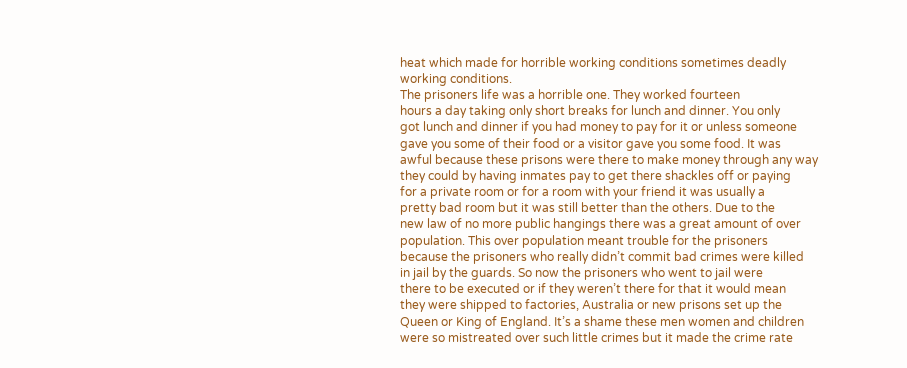heat which made for horrible working conditions sometimes deadly
working conditions.
The prisoners life was a horrible one. They worked fourteen
hours a day taking only short breaks for lunch and dinner. You only
got lunch and dinner if you had money to pay for it or unless someone
gave you some of their food or a visitor gave you some food. It was
awful because these prisons were there to make money through any way
they could by having inmates pay to get there shackles off or paying
for a private room or for a room with your friend it was usually a
pretty bad room but it was still better than the others. Due to the
new law of no more public hangings there was a great amount of over
population. This over population meant trouble for the prisoners
because the prisoners who really didn’t commit bad crimes were killed
in jail by the guards. So now the prisoners who went to jail were
there to be executed or if they weren’t there for that it would mean
they were shipped to factories, Australia or new prisons set up the
Queen or King of England. It’s a shame these men women and children
were so mistreated over such little crimes but it made the crime rate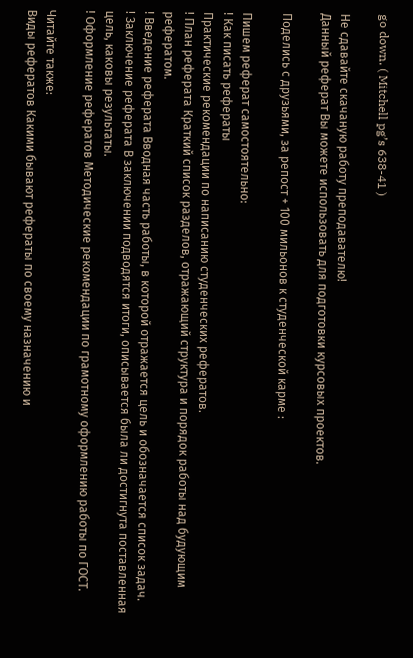go down. ( Mitchell pg’s 638-41 )

Не сдавайте скачаную работу преподавателю!
Данный реферат Вы можете использовать для подготовки курсовых проектов.

Поделись с друзьями, за репост + 100 мильонов к студенческой карме :

Пишем реферат самостоятельно:
! Как писать рефераты
Практические рекомендации по написанию студенческих рефератов.
! План реферата Краткий список разделов, отражающий структура и порядок работы над будующим рефератом.
! Введение реферата Вводная часть работы, в которой отражается цель и обозначается список задач.
! Заключение реферата В заключении подводятся итоги, описывается была ли достигнута поставленная цель, каковы результаты.
! Оформление рефератов Методические рекомендации по грамотному оформлению работы по ГОСТ.

Читайте также:
Виды рефератов Какими бывают рефераты по своему назначению и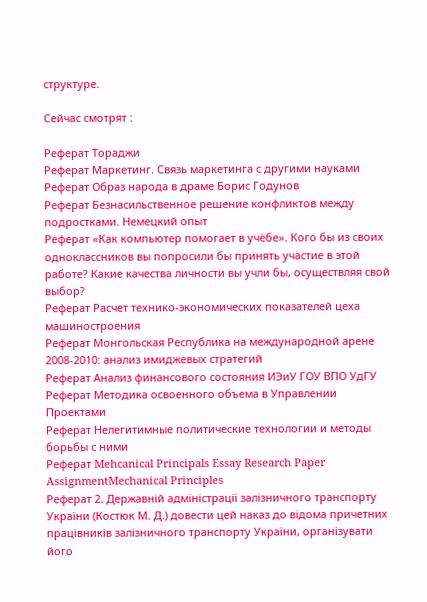структуре.

Сейчас смотрят :

Реферат Тораджи
Реферат Маркетинг. Связь маркетинга с другими науками
Реферат Образ народа в драме Борис Годунов
Реферат Безнасильственное решение конфликтов между подростками. Немецкий опыт
Реферат «Как компьютер помогает в учёбе». Кого бы из своих одноклассников вы попросили бы принять участие в этой работе? Какие качества личности вы учли бы, осуществляя свой выбор?
Реферат Расчет технико-экономических показателей цеха машиностроения
Реферат Монгольская Республика на международной арене 2008-2010: анализ имиджевых стратегий
Реферат Анализ финансового состояния ИЭиУ ГОУ ВПО УдГУ
Реферат Методика освоенного объема в Управлении Проектами
Реферат Нелегитимные политические технологии и методы борьбы с ними
Реферат Mehcanical Principals Essay Research Paper AssignmentMechanical Principles
Реферат 2. Державній адміністрації залізничного транспорту України (Костюк М. Д.) довести цей наказ до відома причетних працівників залізничного транспорту України, організувати його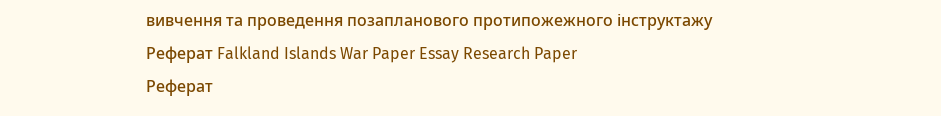вивчення та проведення позапланового протипожежного інструктажу
Реферат Falkland Islands War Paper Essay Research Paper
Реферат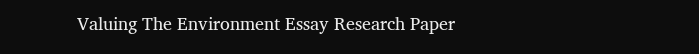Valuing The Environment Essay Research Paper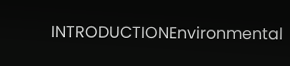INTRODUCTIONEnvironmental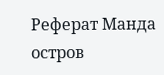Реферат Манда остров